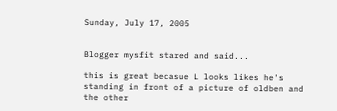Sunday, July 17, 2005


Blogger mysfit stared and said...

this is great becasue L looks likes he's standing in front of a picture of oldben and the other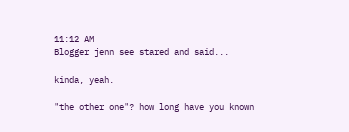11:12 AM
Blogger jenn see stared and said...

kinda, yeah.

"the other one"? how long have you known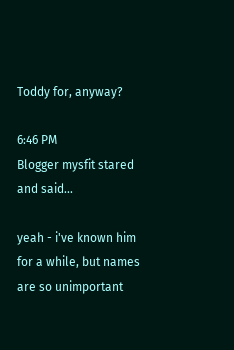Toddy for, anyway?

6:46 PM
Blogger mysfit stared and said...

yeah - i've known him for a while, but names are so unimportant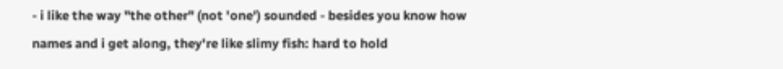- i like the way "the other" (not 'one') sounded - besides you know how names and i get along, they're like slimy fish: hard to hold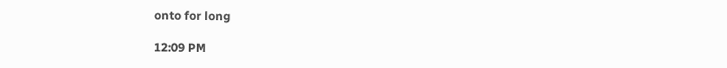onto for long

12:09 PM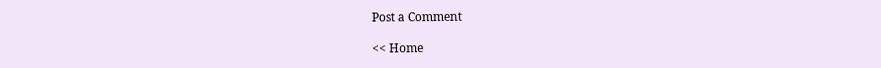Post a Comment

<< Home